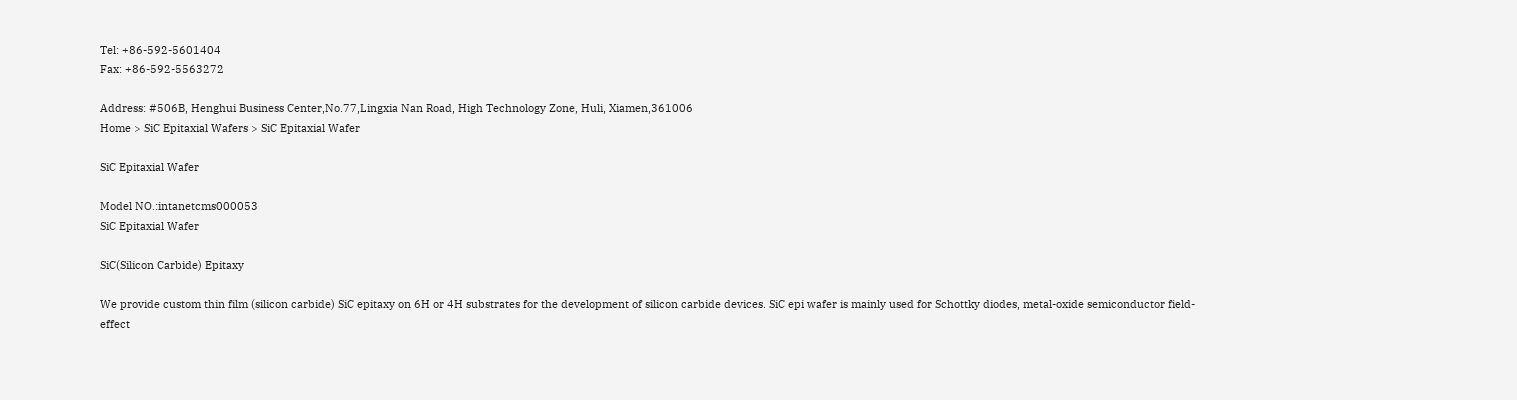Tel: +86-592-5601404
Fax: +86-592-5563272

Address: #506B, Henghui Business Center,No.77,Lingxia Nan Road, High Technology Zone, Huli, Xiamen,361006
Home > SiC Epitaxial Wafers > SiC Epitaxial Wafer

SiC Epitaxial Wafer

Model NO.:intanetcms000053
SiC Epitaxial Wafer

SiC(Silicon Carbide) Epitaxy

We provide custom thin film (silicon carbide) SiC epitaxy on 6H or 4H substrates for the development of silicon carbide devices. SiC epi wafer is mainly used for Schottky diodes, metal-oxide semiconductor field-effect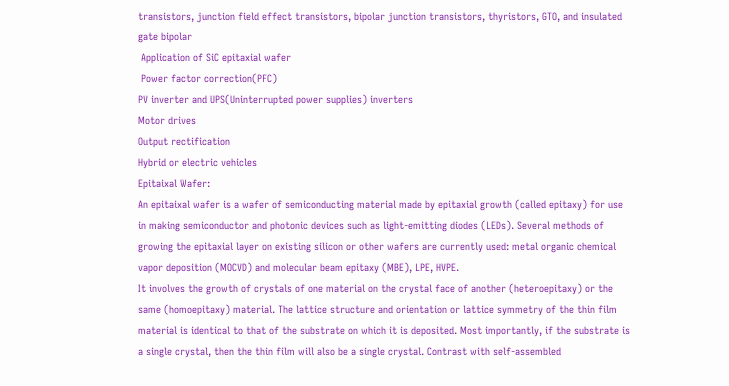transistors, junction field effect transistors, bipolar junction transistors, thyristors, GTO, and insulated gate bipolar
 Application of SiC epitaxial wafer
 Power factor correction(PFC)
PV inverter and UPS(Uninterrupted power supplies) inverters
Motor drives
Output rectification
Hybrid or electric vehicles
Epitaixal Wafer:
An epitaixal wafer is a wafer of semiconducting material made by epitaxial growth (called epitaxy) for use in making semiconductor and photonic devices such as light-emitting diodes (LEDs). Several methods of growing the epitaxial layer on existing silicon or other wafers are currently used: metal organic chemical vapor deposition (MOCVD) and molecular beam epitaxy (MBE), LPE, HVPE.
It involves the growth of crystals of one material on the crystal face of another (heteroepitaxy) or the same (homoepitaxy) material. The lattice structure and orientation or lattice symmetry of the thin film material is identical to that of the substrate on which it is deposited. Most importantly, if the substrate is a single crystal, then the thin film will also be a single crystal. Contrast with self-assembled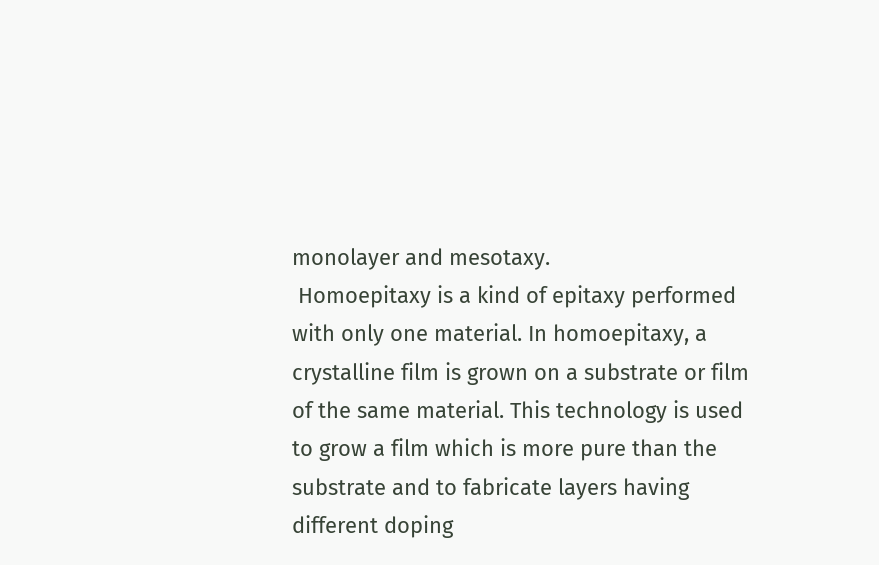monolayer and mesotaxy.
 Homoepitaxy is a kind of epitaxy performed with only one material. In homoepitaxy, a crystalline film is grown on a substrate or film of the same material. This technology is used to grow a film which is more pure than the substrate and to fabricate layers having different doping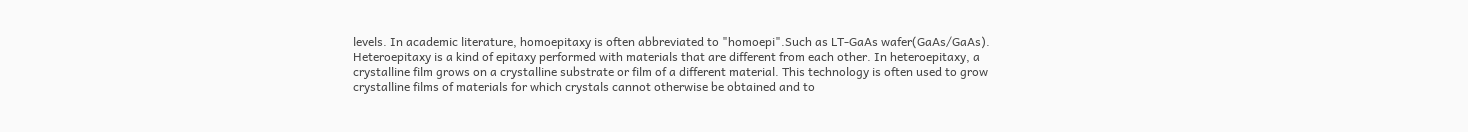levels. In academic literature, homoepitaxy is often abbreviated to "homoepi".Such as LT-GaAs wafer(GaAs/GaAs).
Heteroepitaxy is a kind of epitaxy performed with materials that are different from each other. In heteroepitaxy, a crystalline film grows on a crystalline substrate or film of a different material. This technology is often used to grow crystalline films of materials for which crystals cannot otherwise be obtained and to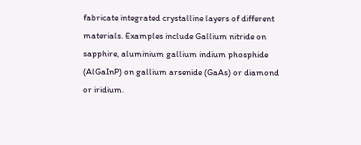fabricate integrated crystalline layers of different materials. Examples include Gallium nitride on sapphire, aluminium gallium indium phosphide (AlGaInP) on gallium arsenide (GaAs) or diamond or iridium.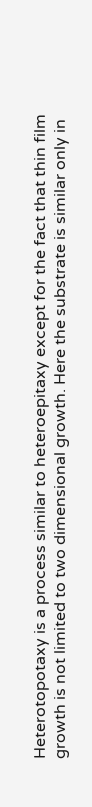Heterotopotaxy is a process similar to heteroepitaxy except for the fact that thin film growth is not limited to two dimensional growth. Here the substrate is similar only in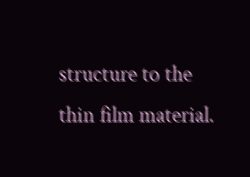structure to the thin film material.